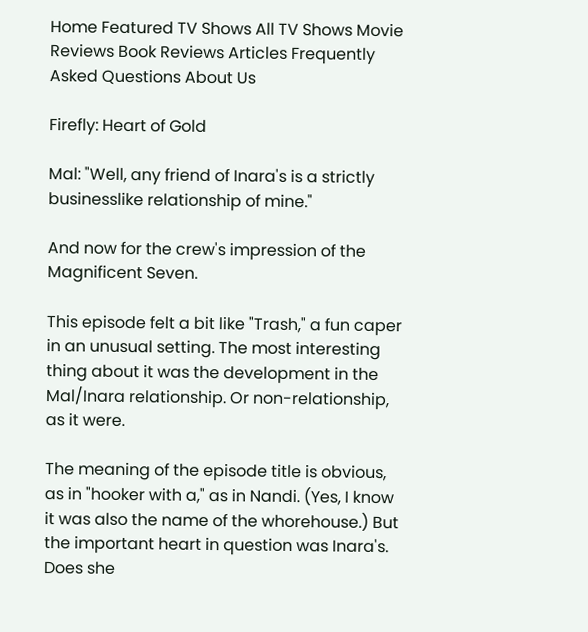Home Featured TV Shows All TV Shows Movie Reviews Book Reviews Articles Frequently Asked Questions About Us

Firefly: Heart of Gold

Mal: "Well, any friend of Inara's is a strictly businesslike relationship of mine."

And now for the crew's impression of the Magnificent Seven.

This episode felt a bit like "Trash," a fun caper in an unusual setting. The most interesting thing about it was the development in the Mal/Inara relationship. Or non-relationship, as it were.

The meaning of the episode title is obvious, as in "hooker with a," as in Nandi. (Yes, I know it was also the name of the whorehouse.) But the important heart in question was Inara's. Does she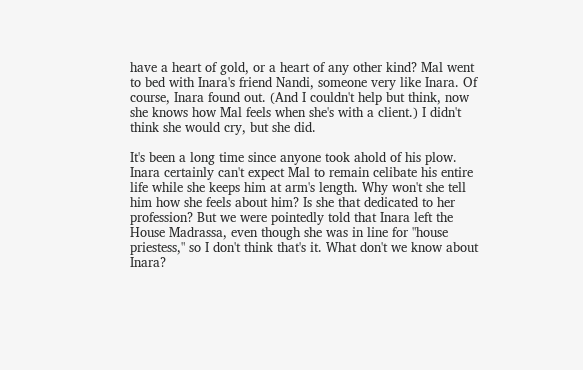have a heart of gold, or a heart of any other kind? Mal went to bed with Inara's friend Nandi, someone very like Inara. Of course, Inara found out. (And I couldn't help but think, now she knows how Mal feels when she's with a client.) I didn't think she would cry, but she did.

It's been a long time since anyone took ahold of his plow. Inara certainly can't expect Mal to remain celibate his entire life while she keeps him at arm's length. Why won't she tell him how she feels about him? Is she that dedicated to her profession? But we were pointedly told that Inara left the House Madrassa, even though she was in line for "house priestess," so I don't think that's it. What don't we know about Inara?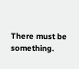There must be something.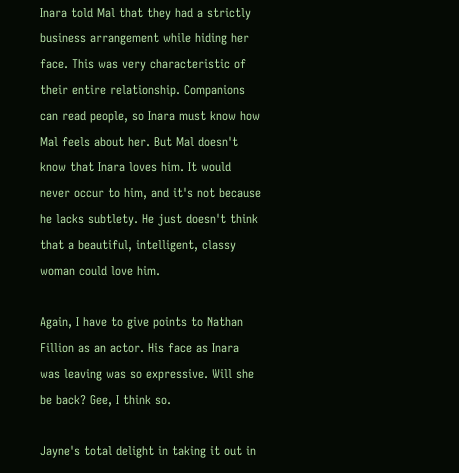Inara told Mal that they had a strictly business arrangement while hiding her face. This was very characteristic of their entire relationship. Companions can read people, so Inara must know how Mal feels about her. But Mal doesn't know that Inara loves him. It would never occur to him, and it's not because he lacks subtlety. He just doesn't think that a beautiful, intelligent, classy woman could love him.

Again, I have to give points to Nathan Fillion as an actor. His face as Inara was leaving was so expressive. Will she be back? Gee, I think so.

Jayne's total delight in taking it out in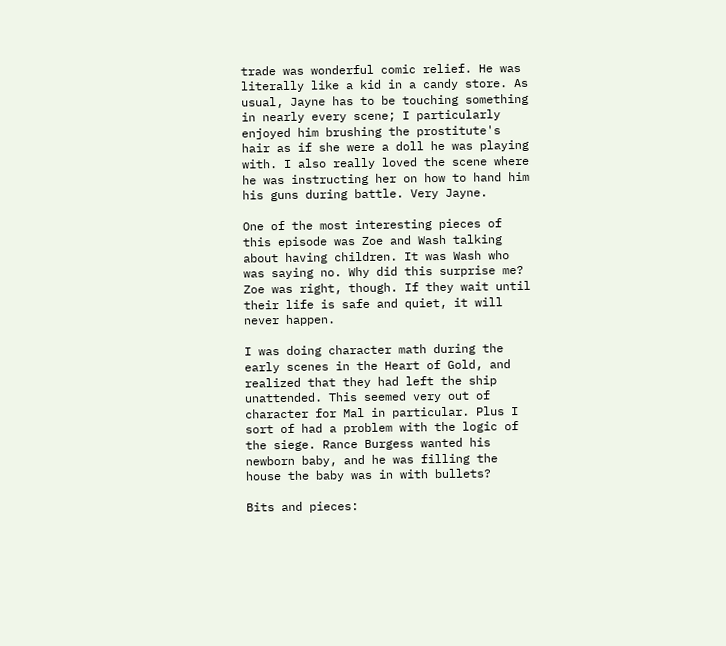trade was wonderful comic relief. He was literally like a kid in a candy store. As usual, Jayne has to be touching something in nearly every scene; I particularly enjoyed him brushing the prostitute's hair as if she were a doll he was playing with. I also really loved the scene where he was instructing her on how to hand him his guns during battle. Very Jayne.

One of the most interesting pieces of this episode was Zoe and Wash talking about having children. It was Wash who was saying no. Why did this surprise me? Zoe was right, though. If they wait until their life is safe and quiet, it will never happen.

I was doing character math during the early scenes in the Heart of Gold, and realized that they had left the ship unattended. This seemed very out of character for Mal in particular. Plus I sort of had a problem with the logic of the siege. Rance Burgess wanted his newborn baby, and he was filling the house the baby was in with bullets?

Bits and pieces: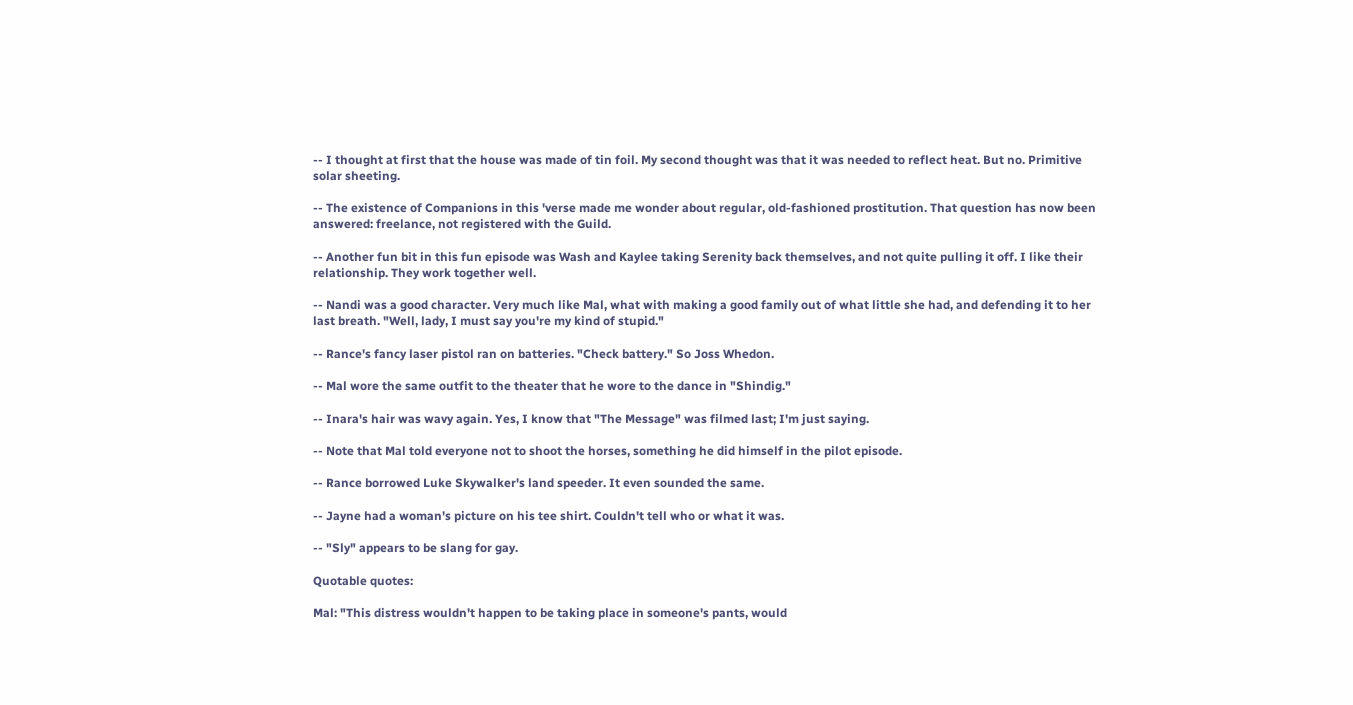-- I thought at first that the house was made of tin foil. My second thought was that it was needed to reflect heat. But no. Primitive solar sheeting.

-- The existence of Companions in this 'verse made me wonder about regular, old-fashioned prostitution. That question has now been answered: freelance, not registered with the Guild.

-- Another fun bit in this fun episode was Wash and Kaylee taking Serenity back themselves, and not quite pulling it off. I like their relationship. They work together well.

-- Nandi was a good character. Very much like Mal, what with making a good family out of what little she had, and defending it to her last breath. "Well, lady, I must say you're my kind of stupid."

-- Rance's fancy laser pistol ran on batteries. "Check battery." So Joss Whedon.

-- Mal wore the same outfit to the theater that he wore to the dance in "Shindig."

-- Inara's hair was wavy again. Yes, I know that "The Message" was filmed last; I'm just saying.

-- Note that Mal told everyone not to shoot the horses, something he did himself in the pilot episode.

-- Rance borrowed Luke Skywalker's land speeder. It even sounded the same.

-- Jayne had a woman's picture on his tee shirt. Couldn't tell who or what it was.

-- "Sly" appears to be slang for gay.

Quotable quotes:

Mal: "This distress wouldn't happen to be taking place in someone's pants, would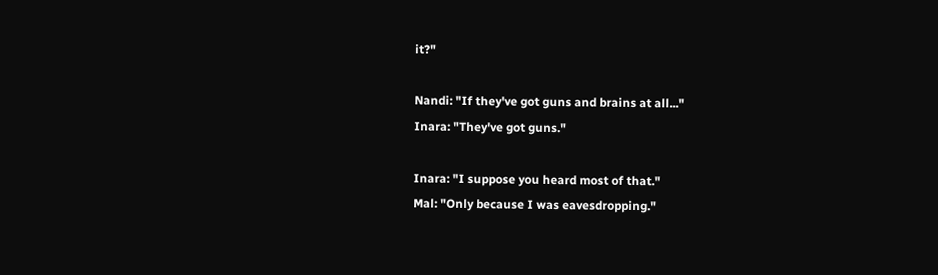it?"

Nandi: "If they've got guns and brains at all..."
Inara: "They've got guns."

Inara: "I suppose you heard most of that."
Mal: "Only because I was eavesdropping."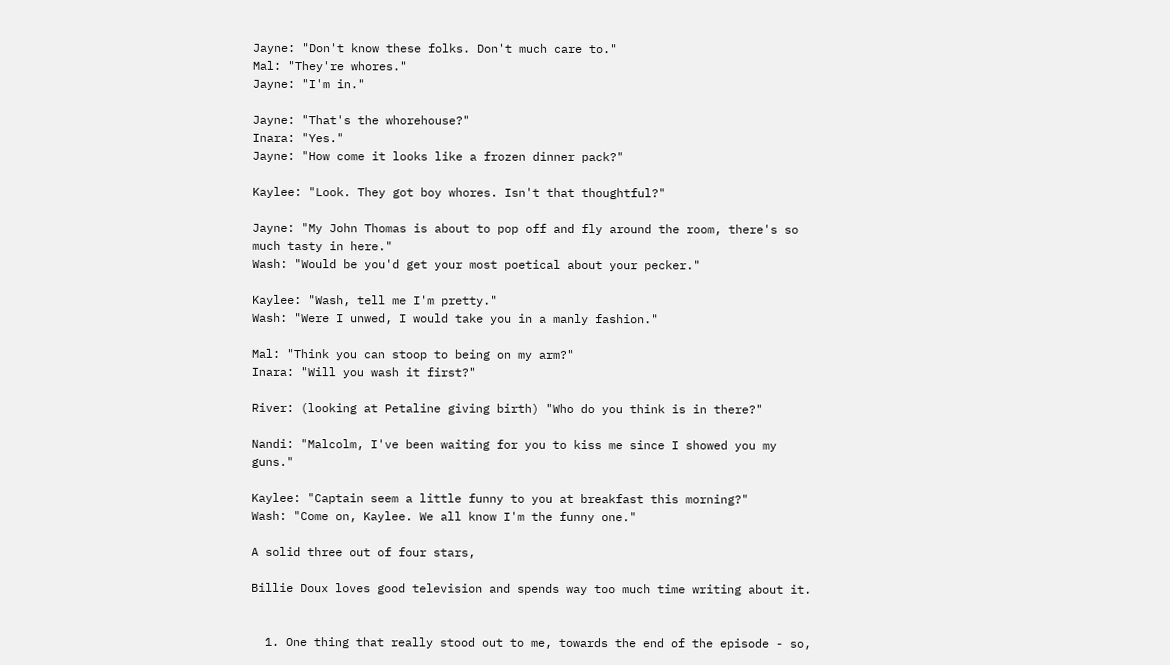Jayne: "Don't know these folks. Don't much care to."
Mal: "They're whores."
Jayne: "I'm in."

Jayne: "That's the whorehouse?"
Inara: "Yes."
Jayne: "How come it looks like a frozen dinner pack?"

Kaylee: "Look. They got boy whores. Isn't that thoughtful?"

Jayne: "My John Thomas is about to pop off and fly around the room, there's so much tasty in here."
Wash: "Would be you'd get your most poetical about your pecker."

Kaylee: "Wash, tell me I'm pretty."
Wash: "Were I unwed, I would take you in a manly fashion."

Mal: "Think you can stoop to being on my arm?"
Inara: "Will you wash it first?"

River: (looking at Petaline giving birth) "Who do you think is in there?"

Nandi: "Malcolm, I've been waiting for you to kiss me since I showed you my guns."

Kaylee: "Captain seem a little funny to you at breakfast this morning?"
Wash: "Come on, Kaylee. We all know I'm the funny one."

A solid three out of four stars,

Billie Doux loves good television and spends way too much time writing about it.


  1. One thing that really stood out to me, towards the end of the episode - so,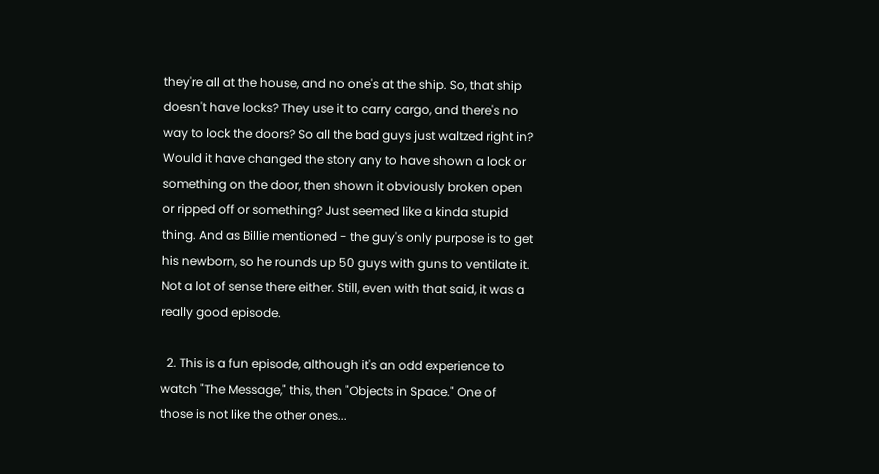they're all at the house, and no one's at the ship. So, that ship doesn't have locks? They use it to carry cargo, and there's no way to lock the doors? So all the bad guys just waltzed right in? Would it have changed the story any to have shown a lock or something on the door, then shown it obviously broken open or ripped off or something? Just seemed like a kinda stupid thing. And as Billie mentioned - the guy's only purpose is to get his newborn, so he rounds up 50 guys with guns to ventilate it. Not a lot of sense there either. Still, even with that said, it was a really good episode.

  2. This is a fun episode, although it's an odd experience to watch "The Message," this, then "Objects in Space." One of those is not like the other ones...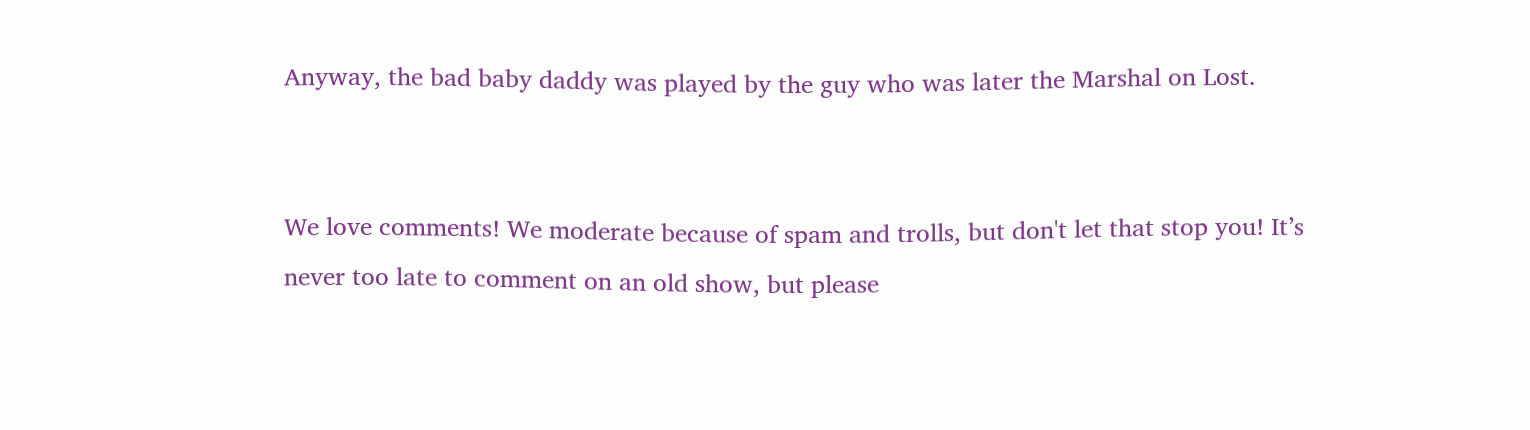Anyway, the bad baby daddy was played by the guy who was later the Marshal on Lost.


We love comments! We moderate because of spam and trolls, but don't let that stop you! It’s never too late to comment on an old show, but please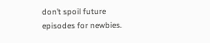don’t spoil future episodes for newbies.